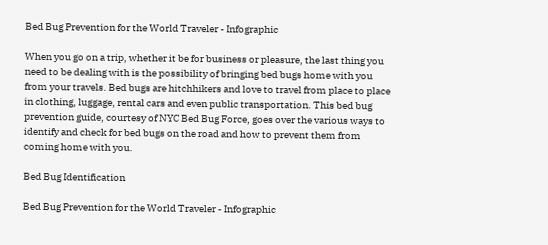Bed Bug Prevention for the World Traveler - Infographic

When you go on a trip, whether it be for business or pleasure, the last thing you need to be dealing with is the possibility of bringing bed bugs home with you from your travels. Bed bugs are hitchhikers and love to travel from place to place in clothing, luggage, rental cars and even public transportation. This bed bug prevention guide, courtesy of NYC Bed Bug Force, goes over the various ways to identify and check for bed bugs on the road and how to prevent them from coming home with you.

Bed Bug Identification

Bed Bug Prevention for the World Traveler - Infographic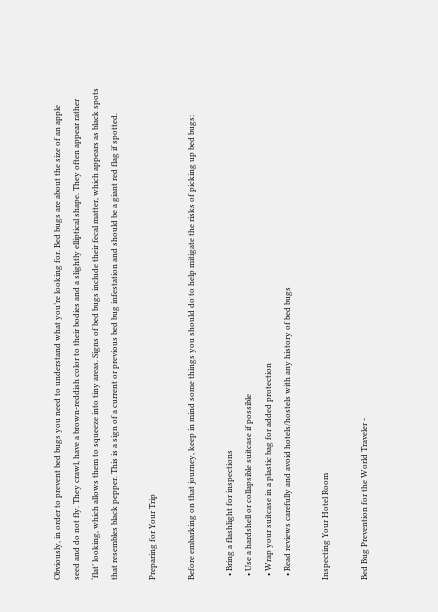Obviously, in order to prevent bed bugs you need to understand what you’re looking for. Bed bugs are about the size of an apple seed and do not fly. They crawl, have a brown-reddish color to their bodies and a slightly elliptical shape. They often appear rather ‘flat’ looking, which allows them to squeeze into tiny areas. Signs of bed bugs include their fecal matter, which appears as black spots that resembles black pepper. This is a sign of a current or previous bed bug infestation and should be a giant red flag if spotted.

Preparing for Your Trip

Before embarking on that journey, keep in mind some things you should do to help mitigate the risks of picking up bed bugs:

  • Bring a flashlight for inspections
  • Use a hardshell or collapsible suitcase if possible
  • Wrap your suitcase in a plastic bag for added protection
  • Read reviews carefully and avoid hotels/hostels with any history of bed bugs

Inspecting Your Hotel Room

Bed Bug Prevention for the World Traveler -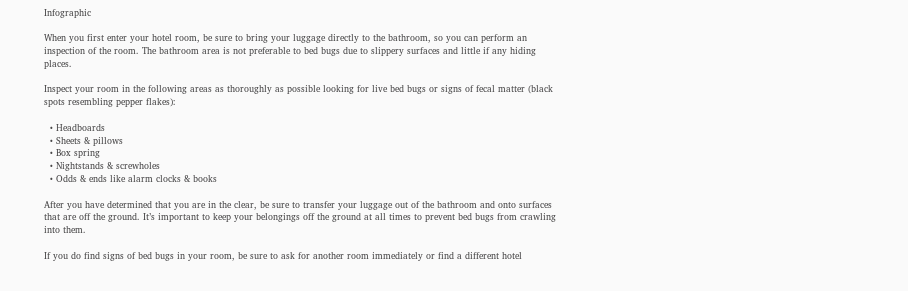Infographic

When you first enter your hotel room, be sure to bring your luggage directly to the bathroom, so you can perform an inspection of the room. The bathroom area is not preferable to bed bugs due to slippery surfaces and little if any hiding places.

Inspect your room in the following areas as thoroughly as possible looking for live bed bugs or signs of fecal matter (black spots resembling pepper flakes):

  • Headboards
  • Sheets & pillows
  • Box spring
  • Nightstands & screwholes
  • Odds & ends like alarm clocks & books

After you have determined that you are in the clear, be sure to transfer your luggage out of the bathroom and onto surfaces that are off the ground. It’s important to keep your belongings off the ground at all times to prevent bed bugs from crawling into them.

If you do find signs of bed bugs in your room, be sure to ask for another room immediately or find a different hotel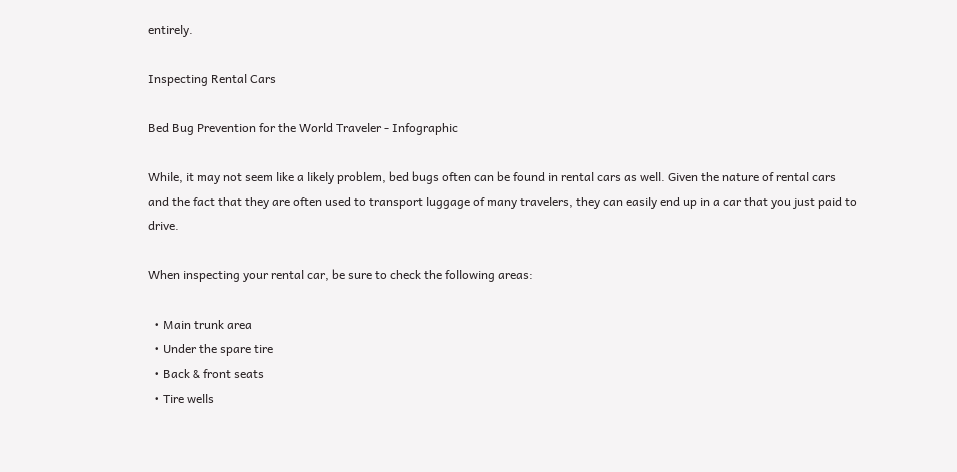entirely.

Inspecting Rental Cars

Bed Bug Prevention for the World Traveler - Infographic

While, it may not seem like a likely problem, bed bugs often can be found in rental cars as well. Given the nature of rental cars and the fact that they are often used to transport luggage of many travelers, they can easily end up in a car that you just paid to drive.

When inspecting your rental car, be sure to check the following areas:

  • Main trunk area
  • Under the spare tire
  • Back & front seats
  • Tire wells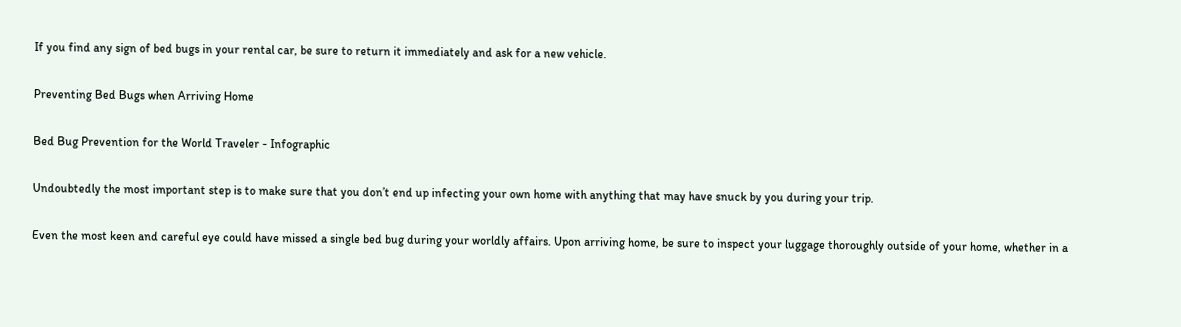If you find any sign of bed bugs in your rental car, be sure to return it immediately and ask for a new vehicle.

Preventing Bed Bugs when Arriving Home

Bed Bug Prevention for the World Traveler - Infographic

Undoubtedly the most important step is to make sure that you don’t end up infecting your own home with anything that may have snuck by you during your trip.

Even the most keen and careful eye could have missed a single bed bug during your worldly affairs. Upon arriving home, be sure to inspect your luggage thoroughly outside of your home, whether in a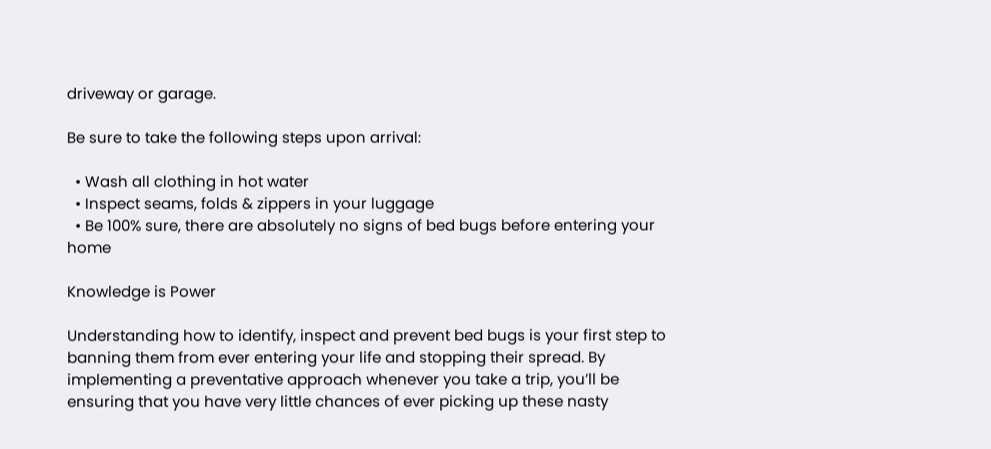driveway or garage.

Be sure to take the following steps upon arrival:

  • Wash all clothing in hot water
  • Inspect seams, folds & zippers in your luggage
  • Be 100% sure, there are absolutely no signs of bed bugs before entering your home

Knowledge is Power

Understanding how to identify, inspect and prevent bed bugs is your first step to banning them from ever entering your life and stopping their spread. By implementing a preventative approach whenever you take a trip, you’ll be ensuring that you have very little chances of ever picking up these nasty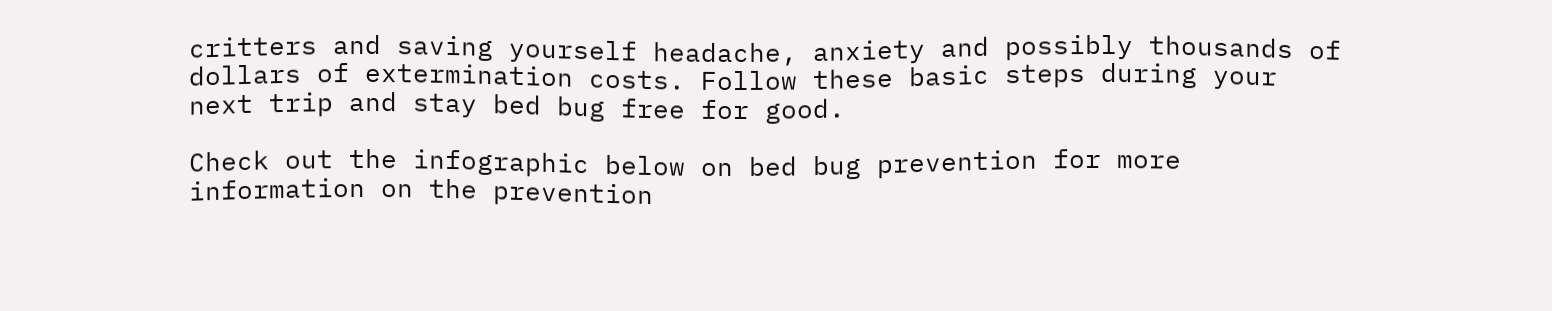critters and saving yourself headache, anxiety and possibly thousands of dollars of extermination costs. Follow these basic steps during your next trip and stay bed bug free for good.

Check out the infographic below on bed bug prevention for more information on the prevention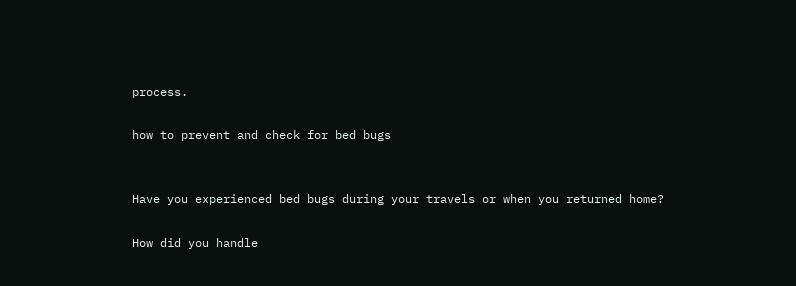process.

how to prevent and check for bed bugs


Have you experienced bed bugs during your travels or when you returned home?

How did you handle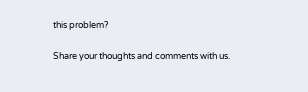this problem?

Share your thoughts and comments with us.